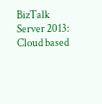BizTalk Server 2013: Cloud based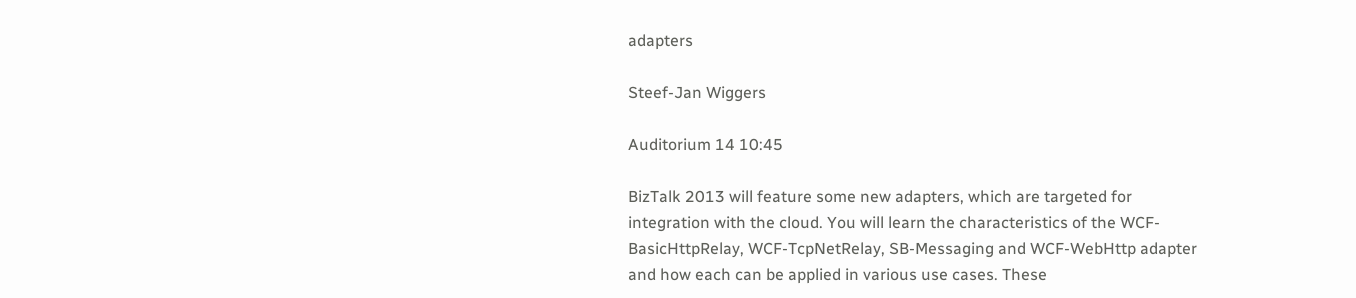adapters

Steef-Jan Wiggers

Auditorium 14 10:45

BizTalk 2013 will feature some new adapters, which are targeted for integration with the cloud. You will learn the characteristics of the WCF-BasicHttpRelay, WCF-TcpNetRelay, SB-Messaging and WCF-WebHttp adapter and how each can be applied in various use cases. These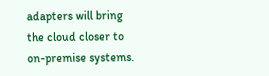adapters will bring the cloud closer to on-premise systems.